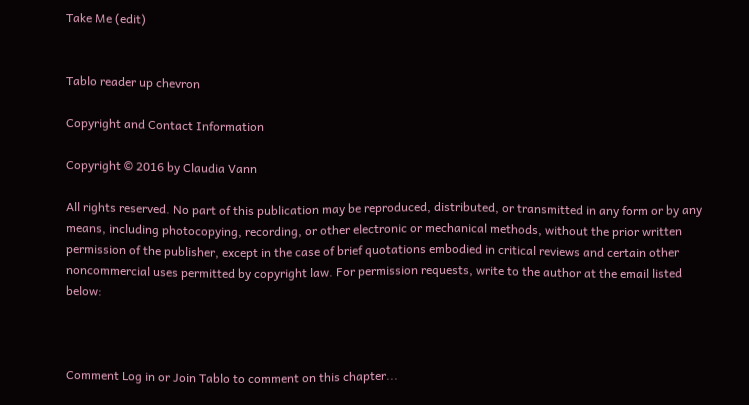Take Me (edit)


Tablo reader up chevron

Copyright and Contact Information

Copyright © 2016 by Claudia Vann

All rights reserved. No part of this publication may be reproduced, distributed, or transmitted in any form or by any means, including photocopying, recording, or other electronic or mechanical methods, without the prior written permission of the publisher, except in the case of brief quotations embodied in critical reviews and certain other noncommercial uses permitted by copyright law. For permission requests, write to the author at the email listed below:



Comment Log in or Join Tablo to comment on this chapter...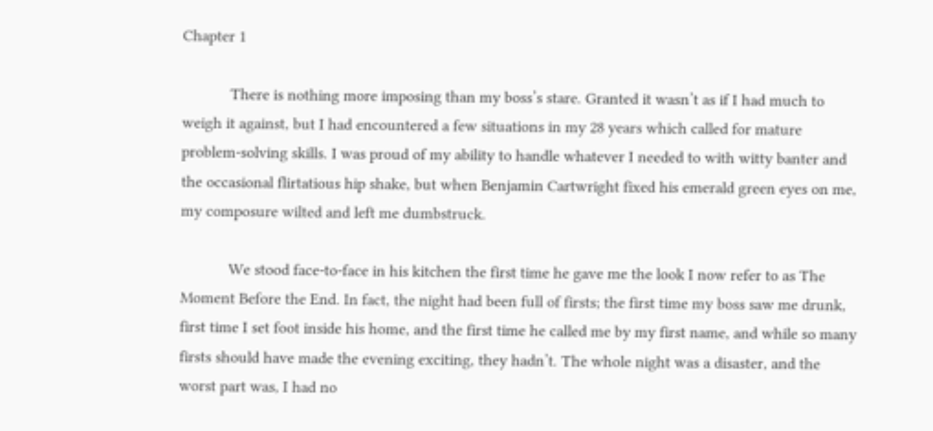Chapter 1

            There is nothing more imposing than my boss’s stare. Granted it wasn’t as if I had much to weigh it against, but I had encountered a few situations in my 28 years which called for mature problem-solving skills. I was proud of my ability to handle whatever I needed to with witty banter and the occasional flirtatious hip shake, but when Benjamin Cartwright fixed his emerald green eyes on me, my composure wilted and left me dumbstruck.

            We stood face-to-face in his kitchen the first time he gave me the look I now refer to as The Moment Before the End. In fact, the night had been full of firsts; the first time my boss saw me drunk, first time I set foot inside his home, and the first time he called me by my first name, and while so many firsts should have made the evening exciting, they hadn’t. The whole night was a disaster, and the worst part was, I had no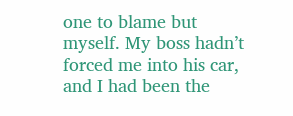one to blame but myself. My boss hadn’t forced me into his car, and I had been the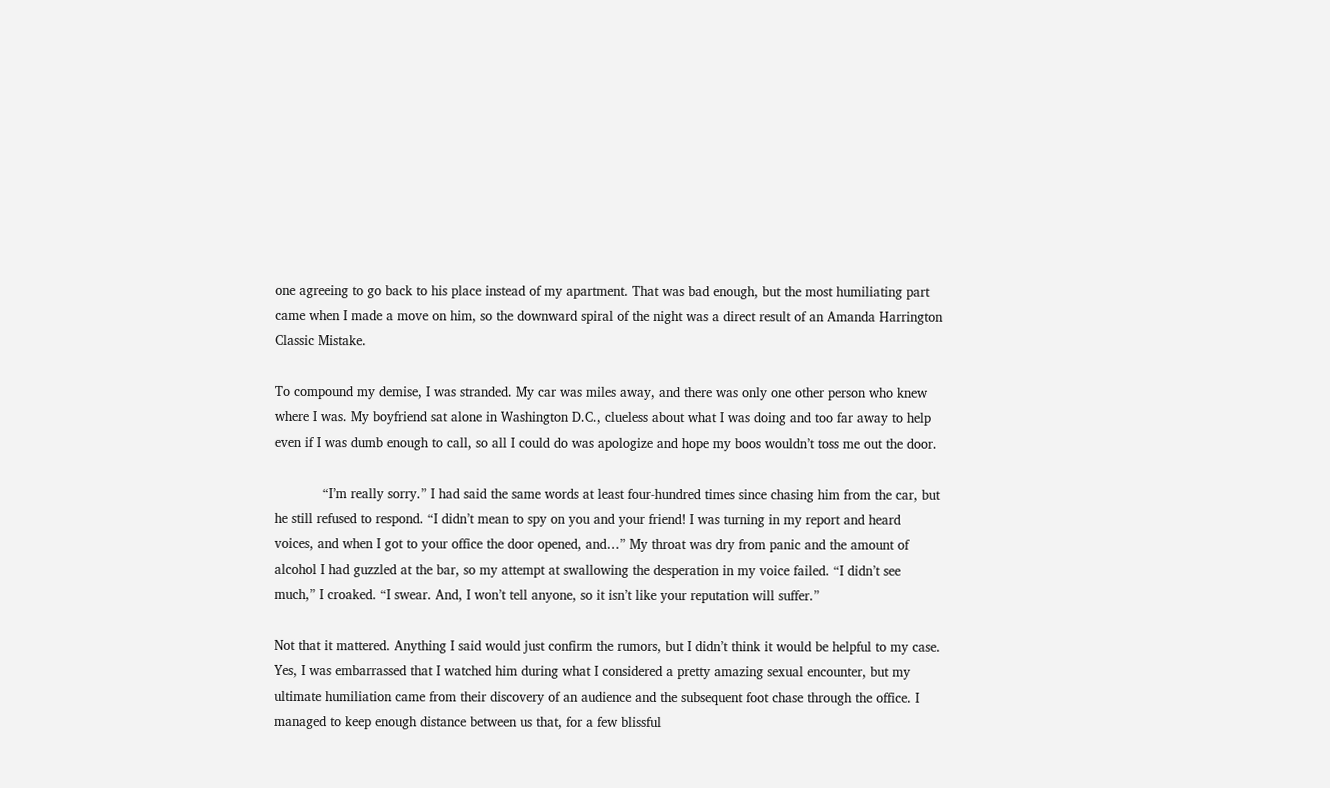one agreeing to go back to his place instead of my apartment. That was bad enough, but the most humiliating part came when I made a move on him, so the downward spiral of the night was a direct result of an Amanda Harrington Classic Mistake.

To compound my demise, I was stranded. My car was miles away, and there was only one other person who knew where I was. My boyfriend sat alone in Washington D.C., clueless about what I was doing and too far away to help even if I was dumb enough to call, so all I could do was apologize and hope my boos wouldn’t toss me out the door.

            “I’m really sorry.” I had said the same words at least four-hundred times since chasing him from the car, but he still refused to respond. “I didn’t mean to spy on you and your friend! I was turning in my report and heard voices, and when I got to your office the door opened, and…” My throat was dry from panic and the amount of alcohol I had guzzled at the bar, so my attempt at swallowing the desperation in my voice failed. “I didn’t see much,” I croaked. “I swear. And, I won’t tell anyone, so it isn’t like your reputation will suffer.”

Not that it mattered. Anything I said would just confirm the rumors, but I didn’t think it would be helpful to my case. Yes, I was embarrassed that I watched him during what I considered a pretty amazing sexual encounter, but my ultimate humiliation came from their discovery of an audience and the subsequent foot chase through the office. I managed to keep enough distance between us that, for a few blissful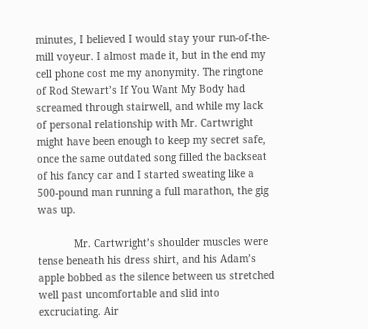minutes, I believed I would stay your run-of-the-mill voyeur. I almost made it, but in the end my cell phone cost me my anonymity. The ringtone of Rod Stewart’s If You Want My Body had screamed through stairwell, and while my lack of personal relationship with Mr. Cartwright might have been enough to keep my secret safe, once the same outdated song filled the backseat of his fancy car and I started sweating like a 500-pound man running a full marathon, the gig was up.

            Mr. Cartwright’s shoulder muscles were tense beneath his dress shirt, and his Adam’s apple bobbed as the silence between us stretched well past uncomfortable and slid into excruciating. Air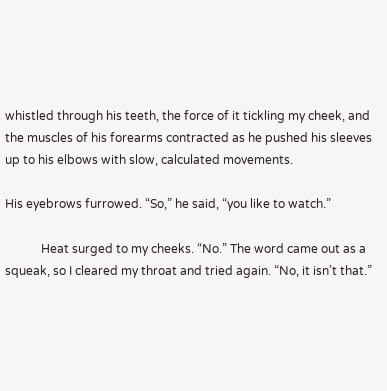whistled through his teeth, the force of it tickling my cheek, and the muscles of his forearms contracted as he pushed his sleeves up to his elbows with slow, calculated movements.

His eyebrows furrowed. “So,” he said, “you like to watch.”

            Heat surged to my cheeks. “No.” The word came out as a squeak, so I cleared my throat and tried again. “No, it isn’t that.”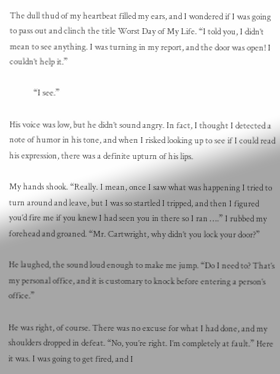The dull thud of my heartbeat filled my ears, and I wondered if I was going to pass out and clinch the title Worst Day of My Life. “I told you, I didn’t mean to see anything. I was turning in my report, and the door was open! I couldn’t help it.”

            “I see.”

His voice was low, but he didn’t sound angry. In fact, I thought I detected a note of humor in his tone, and when I risked looking up to see if I could read his expression, there was a definite upturn of his lips.

My hands shook. “Really. I mean, once I saw what was happening I tried to turn around and leave, but I was so startled I tripped, and then I figured you’d fire me if you knew I had seen you in there so I ran ….” I rubbed my forehead and groaned. “Mr. Cartwright, why didn’t you lock your door?”

He laughed, the sound loud enough to make me jump. “Do I need to? That’s my personal office, and it is customary to knock before entering a person’s office.”

He was right, of course. There was no excuse for what I had done, and my shoulders dropped in defeat. “No, you’re right. I’m completely at fault.” Here it was. I was going to get fired, and I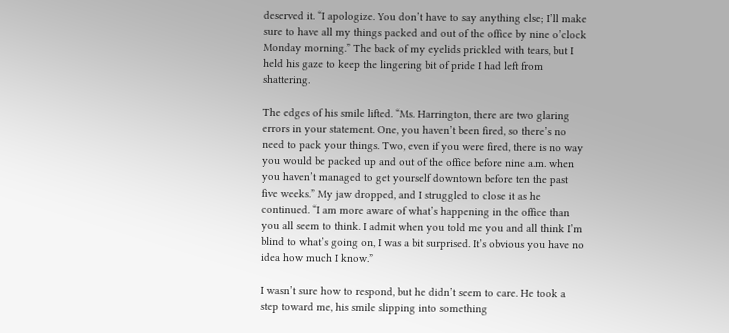deserved it. “I apologize. You don’t have to say anything else; I’ll make sure to have all my things packed and out of the office by nine o’clock Monday morning.” The back of my eyelids prickled with tears, but I held his gaze to keep the lingering bit of pride I had left from shattering.

The edges of his smile lifted. “Ms. Harrington, there are two glaring errors in your statement. One, you haven’t been fired, so there’s no need to pack your things. Two, even if you were fired, there is no way you would be packed up and out of the office before nine a.m. when you haven’t managed to get yourself downtown before ten the past five weeks.” My jaw dropped, and I struggled to close it as he continued. “I am more aware of what’s happening in the office than you all seem to think. I admit when you told me you and all think I’m blind to what’s going on, I was a bit surprised. It’s obvious you have no idea how much I know.”

I wasn’t sure how to respond, but he didn’t seem to care. He took a step toward me, his smile slipping into something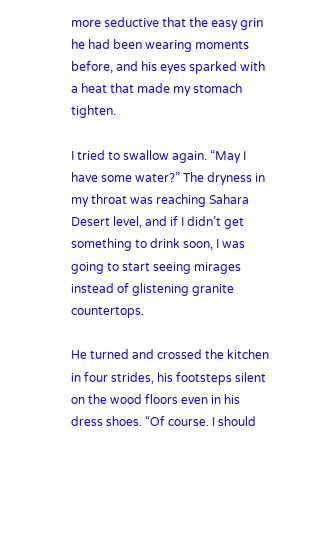more seductive that the easy grin he had been wearing moments before, and his eyes sparked with a heat that made my stomach tighten.

I tried to swallow again. “May I have some water?” The dryness in my throat was reaching Sahara Desert level, and if I didn’t get something to drink soon, I was going to start seeing mirages instead of glistening granite countertops.

He turned and crossed the kitchen in four strides, his footsteps silent on the wood floors even in his dress shoes. “Of course. I should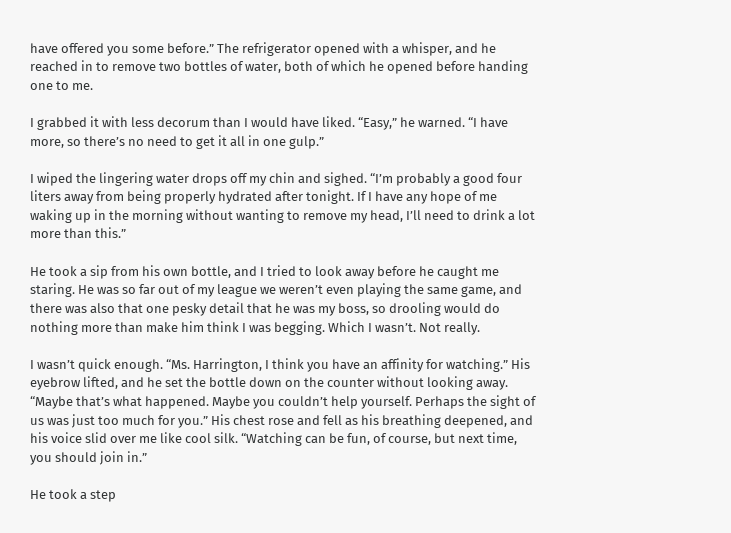have offered you some before.” The refrigerator opened with a whisper, and he reached in to remove two bottles of water, both of which he opened before handing one to me.

I grabbed it with less decorum than I would have liked. “Easy,” he warned. “I have more, so there’s no need to get it all in one gulp.”

I wiped the lingering water drops off my chin and sighed. “I’m probably a good four liters away from being properly hydrated after tonight. If I have any hope of me waking up in the morning without wanting to remove my head, I’ll need to drink a lot more than this.”

He took a sip from his own bottle, and I tried to look away before he caught me staring. He was so far out of my league we weren’t even playing the same game, and there was also that one pesky detail that he was my boss, so drooling would do nothing more than make him think I was begging. Which I wasn’t. Not really.

I wasn’t quick enough. “Ms. Harrington, I think you have an affinity for watching.” His eyebrow lifted, and he set the bottle down on the counter without looking away. “Maybe that’s what happened. Maybe you couldn’t help yourself. Perhaps the sight of us was just too much for you.” His chest rose and fell as his breathing deepened, and his voice slid over me like cool silk. “Watching can be fun, of course, but next time, you should join in.”

He took a step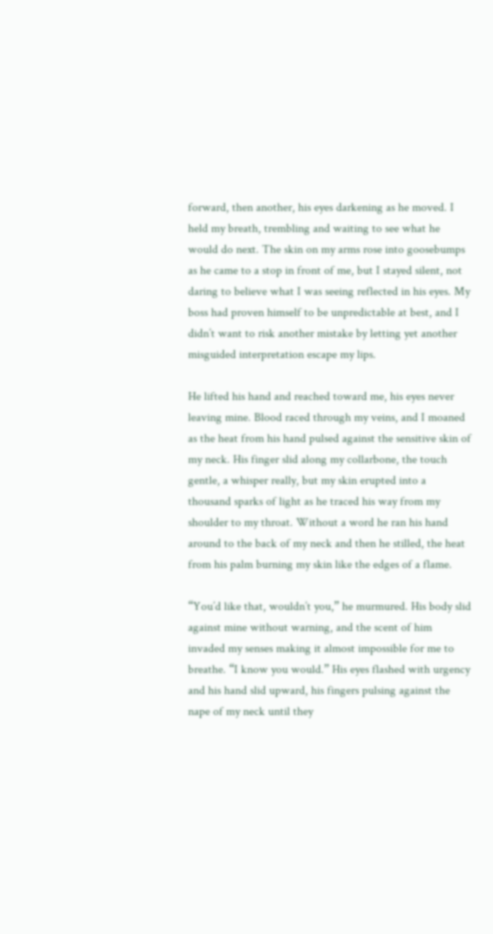forward, then another, his eyes darkening as he moved. I held my breath, trembling and waiting to see what he would do next. The skin on my arms rose into goosebumps as he came to a stop in front of me, but I stayed silent, not daring to believe what I was seeing reflected in his eyes. My boss had proven himself to be unpredictable at best, and I didn’t want to risk another mistake by letting yet another misguided interpretation escape my lips.

He lifted his hand and reached toward me, his eyes never leaving mine. Blood raced through my veins, and I moaned as the heat from his hand pulsed against the sensitive skin of my neck. His finger slid along my collarbone, the touch gentle, a whisper really, but my skin erupted into a thousand sparks of light as he traced his way from my shoulder to my throat. Without a word he ran his hand around to the back of my neck and then he stilled, the heat from his palm burning my skin like the edges of a flame.

“You’d like that, wouldn’t you,” he murmured. His body slid against mine without warning, and the scent of him invaded my senses making it almost impossible for me to breathe. “I know you would.” His eyes flashed with urgency and his hand slid upward, his fingers pulsing against the nape of my neck until they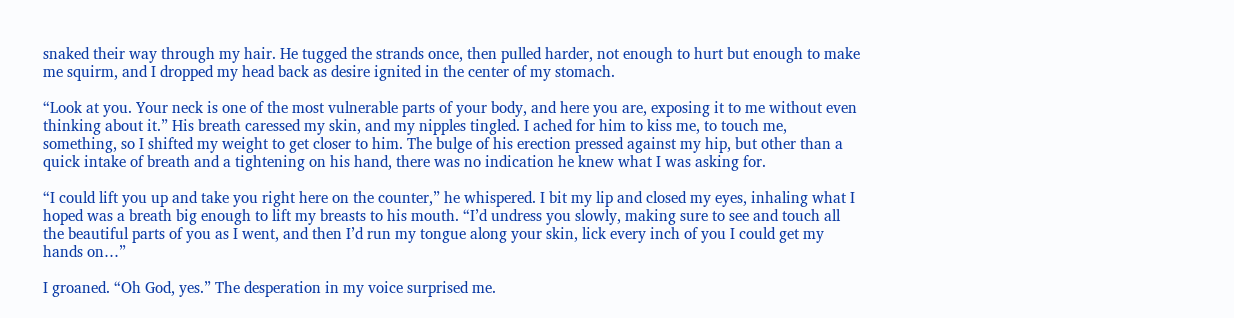snaked their way through my hair. He tugged the strands once, then pulled harder, not enough to hurt but enough to make me squirm, and I dropped my head back as desire ignited in the center of my stomach.

“Look at you. Your neck is one of the most vulnerable parts of your body, and here you are, exposing it to me without even thinking about it.” His breath caressed my skin, and my nipples tingled. I ached for him to kiss me, to touch me, something, so I shifted my weight to get closer to him. The bulge of his erection pressed against my hip, but other than a quick intake of breath and a tightening on his hand, there was no indication he knew what I was asking for.

“I could lift you up and take you right here on the counter,” he whispered. I bit my lip and closed my eyes, inhaling what I hoped was a breath big enough to lift my breasts to his mouth. “I’d undress you slowly, making sure to see and touch all the beautiful parts of you as I went, and then I’d run my tongue along your skin, lick every inch of you I could get my hands on…”

I groaned. “Oh God, yes.” The desperation in my voice surprised me.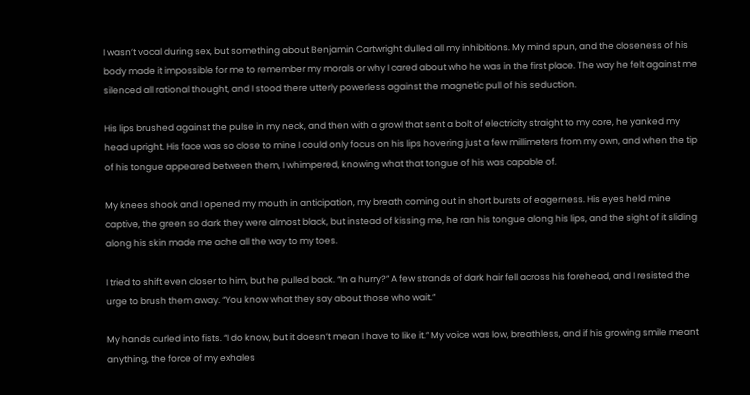I wasn’t vocal during sex, but something about Benjamin Cartwright dulled all my inhibitions. My mind spun, and the closeness of his body made it impossible for me to remember my morals or why I cared about who he was in the first place. The way he felt against me silenced all rational thought, and I stood there utterly powerless against the magnetic pull of his seduction.

His lips brushed against the pulse in my neck, and then with a growl that sent a bolt of electricity straight to my core, he yanked my head upright. His face was so close to mine I could only focus on his lips hovering just a few millimeters from my own, and when the tip of his tongue appeared between them, I whimpered, knowing what that tongue of his was capable of.

My knees shook and I opened my mouth in anticipation, my breath coming out in short bursts of eagerness. His eyes held mine captive, the green so dark they were almost black, but instead of kissing me, he ran his tongue along his lips, and the sight of it sliding along his skin made me ache all the way to my toes.

I tried to shift even closer to him, but he pulled back. “In a hurry?” A few strands of dark hair fell across his forehead, and I resisted the urge to brush them away. “You know what they say about those who wait.”

My hands curled into fists. “I do know, but it doesn’t mean I have to like it.” My voice was low, breathless, and if his growing smile meant anything, the force of my exhales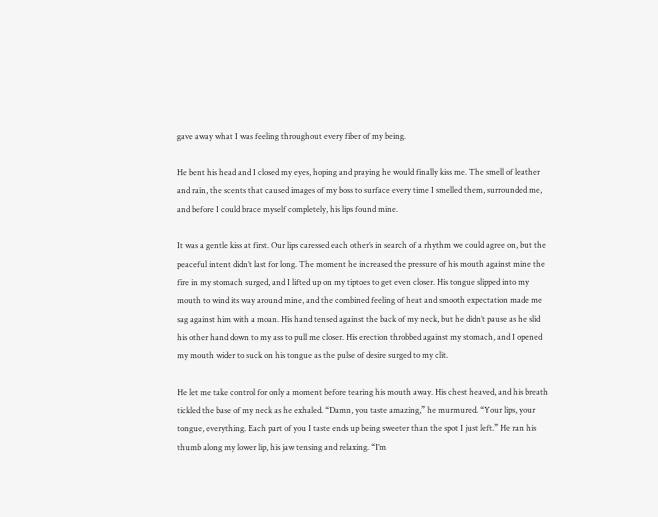gave away what I was feeling throughout every fiber of my being.

He bent his head and I closed my eyes, hoping and praying he would finally kiss me. The smell of leather and rain, the scents that caused images of my boss to surface every time I smelled them, surrounded me, and before I could brace myself completely, his lips found mine.

It was a gentle kiss at first. Our lips caressed each other’s in search of a rhythm we could agree on, but the peaceful intent didn’t last for long. The moment he increased the pressure of his mouth against mine the fire in my stomach surged, and I lifted up on my tiptoes to get even closer. His tongue slipped into my mouth to wind its way around mine, and the combined feeling of heat and smooth expectation made me sag against him with a moan. His hand tensed against the back of my neck, but he didn’t pause as he slid his other hand down to my ass to pull me closer. His erection throbbed against my stomach, and I opened my mouth wider to suck on his tongue as the pulse of desire surged to my clit.

He let me take control for only a moment before tearing his mouth away. His chest heaved, and his breath tickled the base of my neck as he exhaled. “Damn, you taste amazing,” he murmured. “Your lips, your tongue, everything. Each part of you I taste ends up being sweeter than the spot I just left.” He ran his thumb along my lower lip, his jaw tensing and relaxing. “I’m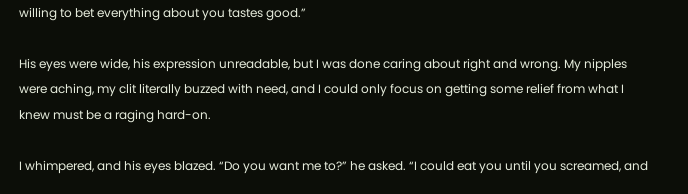willing to bet everything about you tastes good.”

His eyes were wide, his expression unreadable, but I was done caring about right and wrong. My nipples were aching, my clit literally buzzed with need, and I could only focus on getting some relief from what I knew must be a raging hard-on.

I whimpered, and his eyes blazed. “Do you want me to?” he asked. “I could eat you until you screamed, and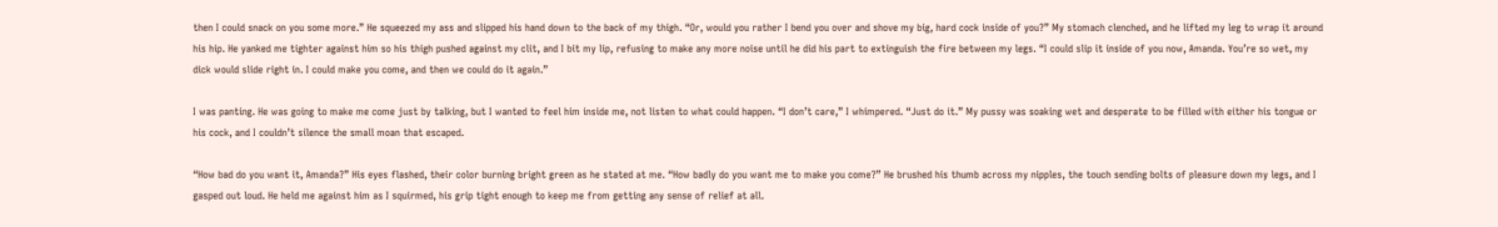then I could snack on you some more.” He squeezed my ass and slipped his hand down to the back of my thigh. “Or, would you rather I bend you over and shove my big, hard cock inside of you?” My stomach clenched, and he lifted my leg to wrap it around his hip. He yanked me tighter against him so his thigh pushed against my clit, and I bit my lip, refusing to make any more noise until he did his part to extinguish the fire between my legs. “I could slip it inside of you now, Amanda. You’re so wet, my dick would slide right in. I could make you come, and then we could do it again.”

I was panting. He was going to make me come just by talking, but I wanted to feel him inside me, not listen to what could happen. “I don’t care,” I whimpered. “Just do it.” My pussy was soaking wet and desperate to be filled with either his tongue or his cock, and I couldn’t silence the small moan that escaped.

“How bad do you want it, Amanda?” His eyes flashed, their color burning bright green as he stated at me. “How badly do you want me to make you come?” He brushed his thumb across my nipples, the touch sending bolts of pleasure down my legs, and I gasped out loud. He held me against him as I squirmed, his grip tight enough to keep me from getting any sense of relief at all.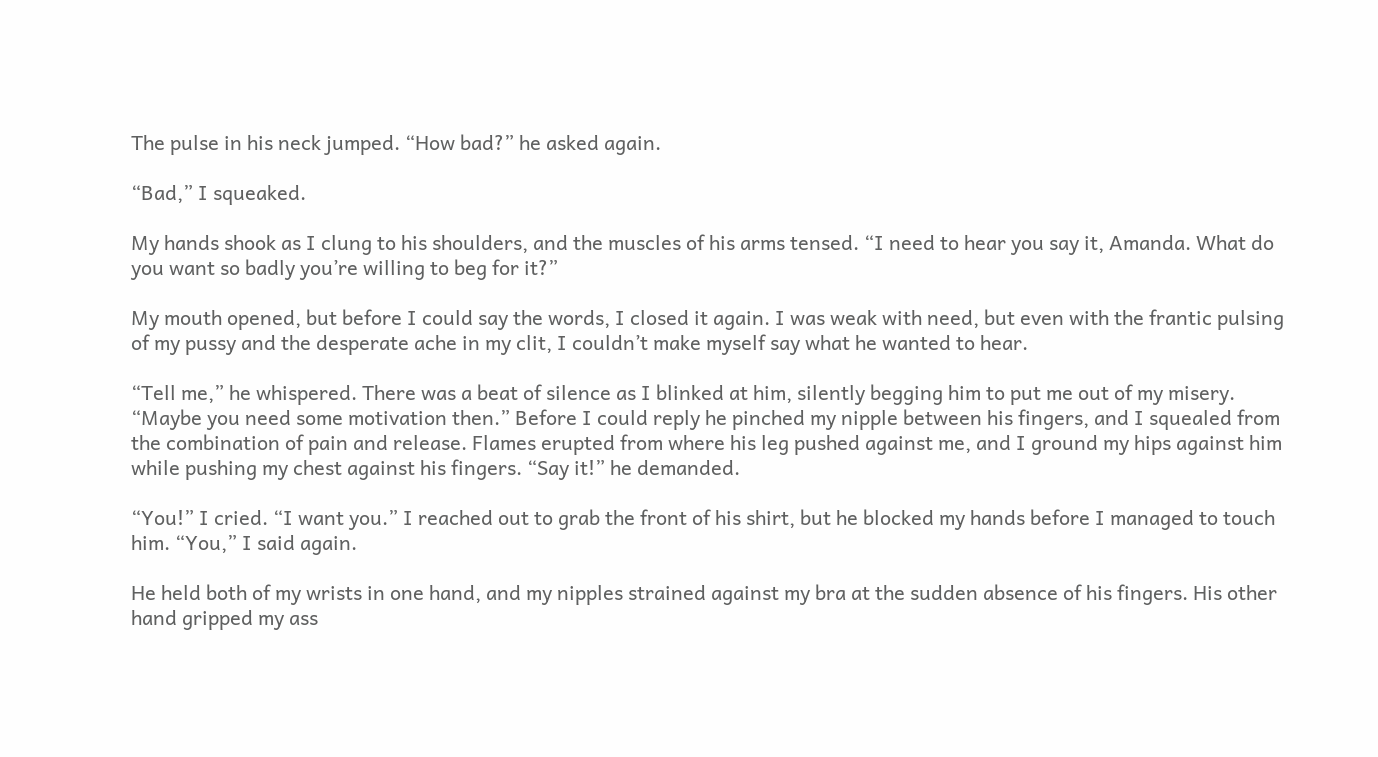The pulse in his neck jumped. “How bad?” he asked again.

“Bad,” I squeaked.

My hands shook as I clung to his shoulders, and the muscles of his arms tensed. “I need to hear you say it, Amanda. What do you want so badly you’re willing to beg for it?”

My mouth opened, but before I could say the words, I closed it again. I was weak with need, but even with the frantic pulsing of my pussy and the desperate ache in my clit, I couldn’t make myself say what he wanted to hear.

“Tell me,” he whispered. There was a beat of silence as I blinked at him, silently begging him to put me out of my misery. “Maybe you need some motivation then.” Before I could reply he pinched my nipple between his fingers, and I squealed from the combination of pain and release. Flames erupted from where his leg pushed against me, and I ground my hips against him while pushing my chest against his fingers. “Say it!” he demanded.

“You!” I cried. “I want you.” I reached out to grab the front of his shirt, but he blocked my hands before I managed to touch him. “You,” I said again.

He held both of my wrists in one hand, and my nipples strained against my bra at the sudden absence of his fingers. His other hand gripped my ass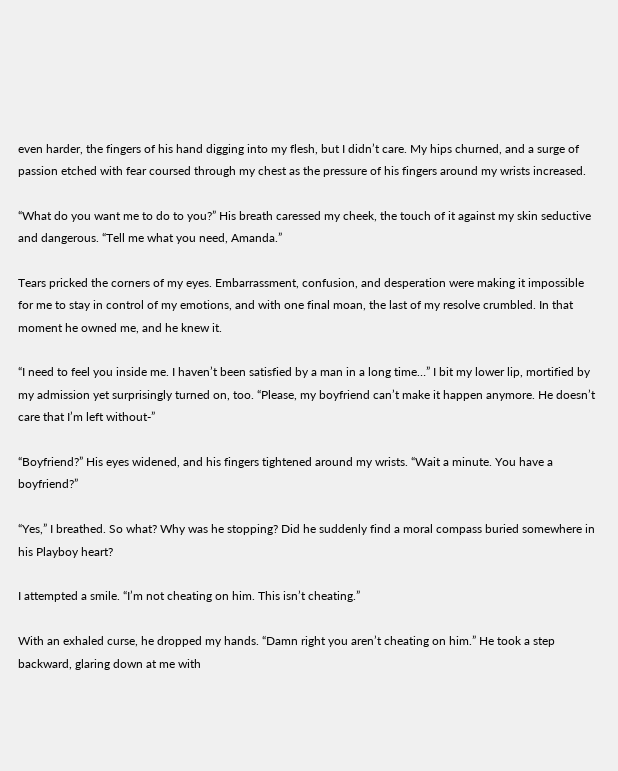even harder, the fingers of his hand digging into my flesh, but I didn’t care. My hips churned, and a surge of passion etched with fear coursed through my chest as the pressure of his fingers around my wrists increased.

“What do you want me to do to you?” His breath caressed my cheek, the touch of it against my skin seductive and dangerous. “Tell me what you need, Amanda.”

Tears pricked the corners of my eyes. Embarrassment, confusion, and desperation were making it impossible for me to stay in control of my emotions, and with one final moan, the last of my resolve crumbled. In that moment he owned me, and he knew it.

“I need to feel you inside me. I haven’t been satisfied by a man in a long time…” I bit my lower lip, mortified by my admission yet surprisingly turned on, too. “Please, my boyfriend can’t make it happen anymore. He doesn’t care that I’m left without-”

“Boyfriend?” His eyes widened, and his fingers tightened around my wrists. “Wait a minute. You have a boyfriend?”

“Yes,” I breathed. So what? Why was he stopping? Did he suddenly find a moral compass buried somewhere in his Playboy heart?

I attempted a smile. “I’m not cheating on him. This isn’t cheating.”

With an exhaled curse, he dropped my hands. “Damn right you aren’t cheating on him.” He took a step backward, glaring down at me with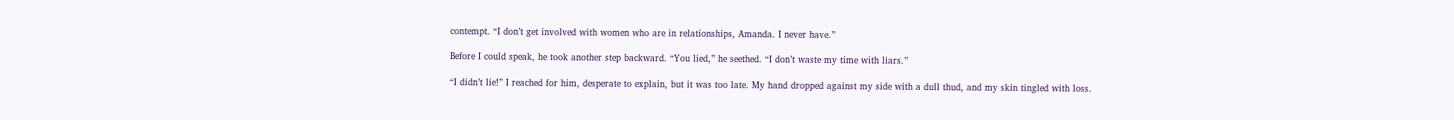contempt. “I don’t get involved with women who are in relationships, Amanda. I never have.”

Before I could speak, he took another step backward. “You lied,” he seethed. “I don’t waste my time with liars.”

“I didn’t lie!” I reached for him, desperate to explain, but it was too late. My hand dropped against my side with a dull thud, and my skin tingled with loss.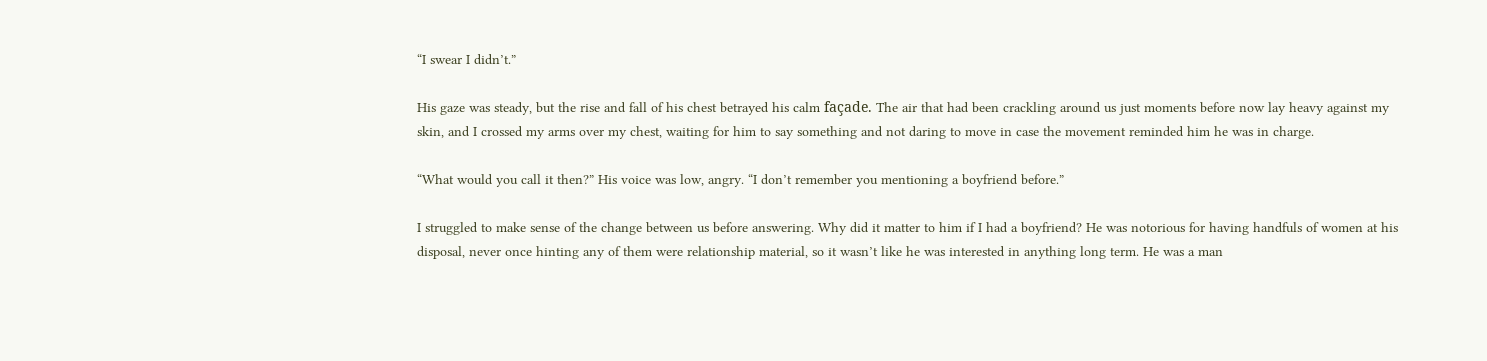“I swear I didn’t.”

His gaze was steady, but the rise and fall of his chest betrayed his calm façade. The air that had been crackling around us just moments before now lay heavy against my skin, and I crossed my arms over my chest, waiting for him to say something and not daring to move in case the movement reminded him he was in charge.

“What would you call it then?” His voice was low, angry. “I don’t remember you mentioning a boyfriend before.”

I struggled to make sense of the change between us before answering. Why did it matter to him if I had a boyfriend? He was notorious for having handfuls of women at his disposal, never once hinting any of them were relationship material, so it wasn’t like he was interested in anything long term. He was a man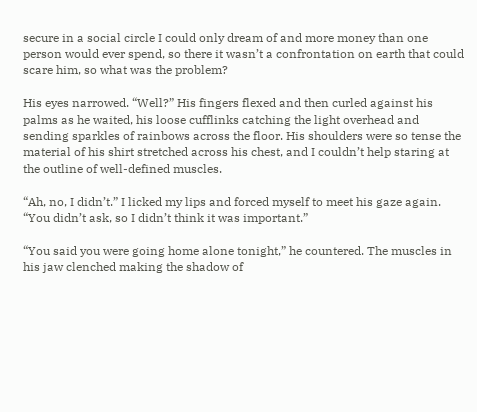secure in a social circle I could only dream of and more money than one person would ever spend, so there it wasn’t a confrontation on earth that could scare him, so what was the problem?

His eyes narrowed. “Well?” His fingers flexed and then curled against his palms as he waited, his loose cufflinks catching the light overhead and sending sparkles of rainbows across the floor. His shoulders were so tense the material of his shirt stretched across his chest, and I couldn’t help staring at the outline of well-defined muscles.

“Ah, no, I didn’t.” I licked my lips and forced myself to meet his gaze again. “You didn’t ask, so I didn’t think it was important.”

“You said you were going home alone tonight,” he countered. The muscles in his jaw clenched making the shadow of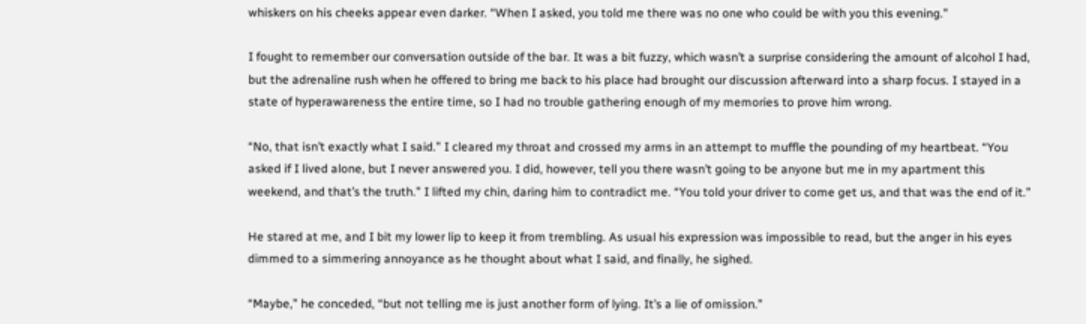whiskers on his cheeks appear even darker. “When I asked, you told me there was no one who could be with you this evening.”

I fought to remember our conversation outside of the bar. It was a bit fuzzy, which wasn’t a surprise considering the amount of alcohol I had, but the adrenaline rush when he offered to bring me back to his place had brought our discussion afterward into a sharp focus. I stayed in a state of hyperawareness the entire time, so I had no trouble gathering enough of my memories to prove him wrong.

“No, that isn’t exactly what I said.” I cleared my throat and crossed my arms in an attempt to muffle the pounding of my heartbeat. “You asked if I lived alone, but I never answered you. I did, however, tell you there wasn’t going to be anyone but me in my apartment this weekend, and that’s the truth.” I lifted my chin, daring him to contradict me. “You told your driver to come get us, and that was the end of it.”

He stared at me, and I bit my lower lip to keep it from trembling. As usual his expression was impossible to read, but the anger in his eyes dimmed to a simmering annoyance as he thought about what I said, and finally, he sighed.

“Maybe,” he conceded, “but not telling me is just another form of lying. It’s a lie of omission.”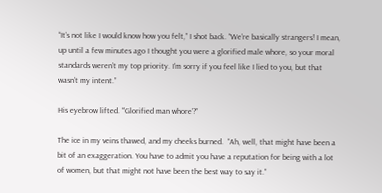“It’s not like I would know how you felt,” I shot back. “We’re basically strangers! I mean, up until a few minutes ago I thought you were a glorified male whore, so your moral standards weren’t my top priority. I’m sorry if you feel like I lied to you, but that wasn’t my intent.”

His eyebrow lifted. “’Glorified man whore’?”

The ice in my veins thawed, and my cheeks burned.  “Ah, well, that might have been a bit of an exaggeration. You have to admit you have a reputation for being with a lot of women, but that might not have been the best way to say it.”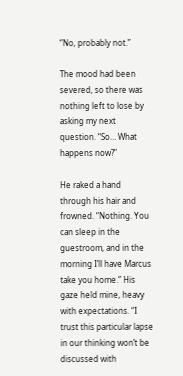“No, probably not.”

The mood had been severed, so there was nothing left to lose by asking my next question. “So… What happens now?”

He raked a hand through his hair and frowned. “Nothing. You can sleep in the guestroom, and in the morning I’ll have Marcus take you home.” His gaze held mine, heavy with expectations. “I trust this particular lapse in our thinking won’t be discussed with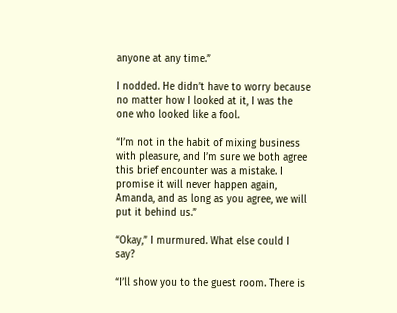anyone at any time.”

I nodded. He didn’t have to worry because no matter how I looked at it, I was the one who looked like a fool.

“I’m not in the habit of mixing business with pleasure, and I’m sure we both agree this brief encounter was a mistake. I promise it will never happen again, Amanda, and as long as you agree, we will put it behind us.”

“Okay,” I murmured. What else could I say?

“I’ll show you to the guest room. There is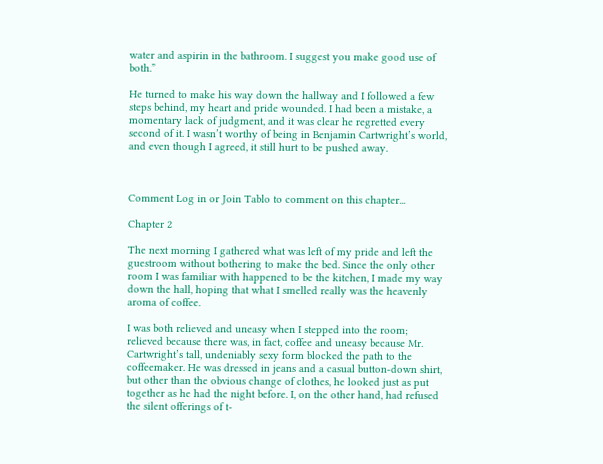water and aspirin in the bathroom. I suggest you make good use of both.”

He turned to make his way down the hallway and I followed a few steps behind, my heart and pride wounded. I had been a mistake, a momentary lack of judgment, and it was clear he regretted every second of it. I wasn’t worthy of being in Benjamin Cartwright’s world, and even though I agreed, it still hurt to be pushed away.



Comment Log in or Join Tablo to comment on this chapter...

Chapter 2

The next morning I gathered what was left of my pride and left the guestroom without bothering to make the bed. Since the only other room I was familiar with happened to be the kitchen, I made my way down the hall, hoping that what I smelled really was the heavenly aroma of coffee.

I was both relieved and uneasy when I stepped into the room; relieved because there was, in fact, coffee and uneasy because Mr. Cartwright’s tall, undeniably sexy form blocked the path to the coffeemaker. He was dressed in jeans and a casual button-down shirt, but other than the obvious change of clothes, he looked just as put together as he had the night before. I, on the other hand, had refused the silent offerings of t-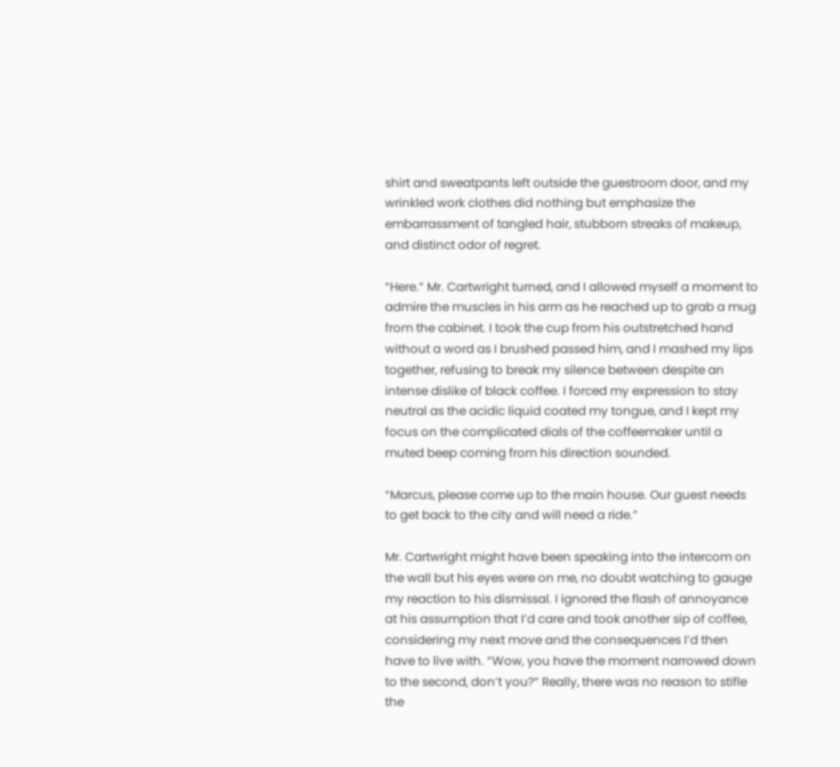shirt and sweatpants left outside the guestroom door, and my wrinkled work clothes did nothing but emphasize the embarrassment of tangled hair, stubborn streaks of makeup, and distinct odor of regret.

“Here.” Mr. Cartwright turned, and I allowed myself a moment to admire the muscles in his arm as he reached up to grab a mug from the cabinet. I took the cup from his outstretched hand without a word as I brushed passed him, and I mashed my lips together, refusing to break my silence between despite an intense dislike of black coffee. I forced my expression to stay neutral as the acidic liquid coated my tongue, and I kept my focus on the complicated dials of the coffeemaker until a muted beep coming from his direction sounded.

“Marcus, please come up to the main house. Our guest needs to get back to the city and will need a ride.”

Mr. Cartwright might have been speaking into the intercom on the wall but his eyes were on me, no doubt watching to gauge my reaction to his dismissal. I ignored the flash of annoyance at his assumption that I’d care and took another sip of coffee, considering my next move and the consequences I’d then have to live with. “Wow, you have the moment narrowed down to the second, don’t you?” Really, there was no reason to stifle the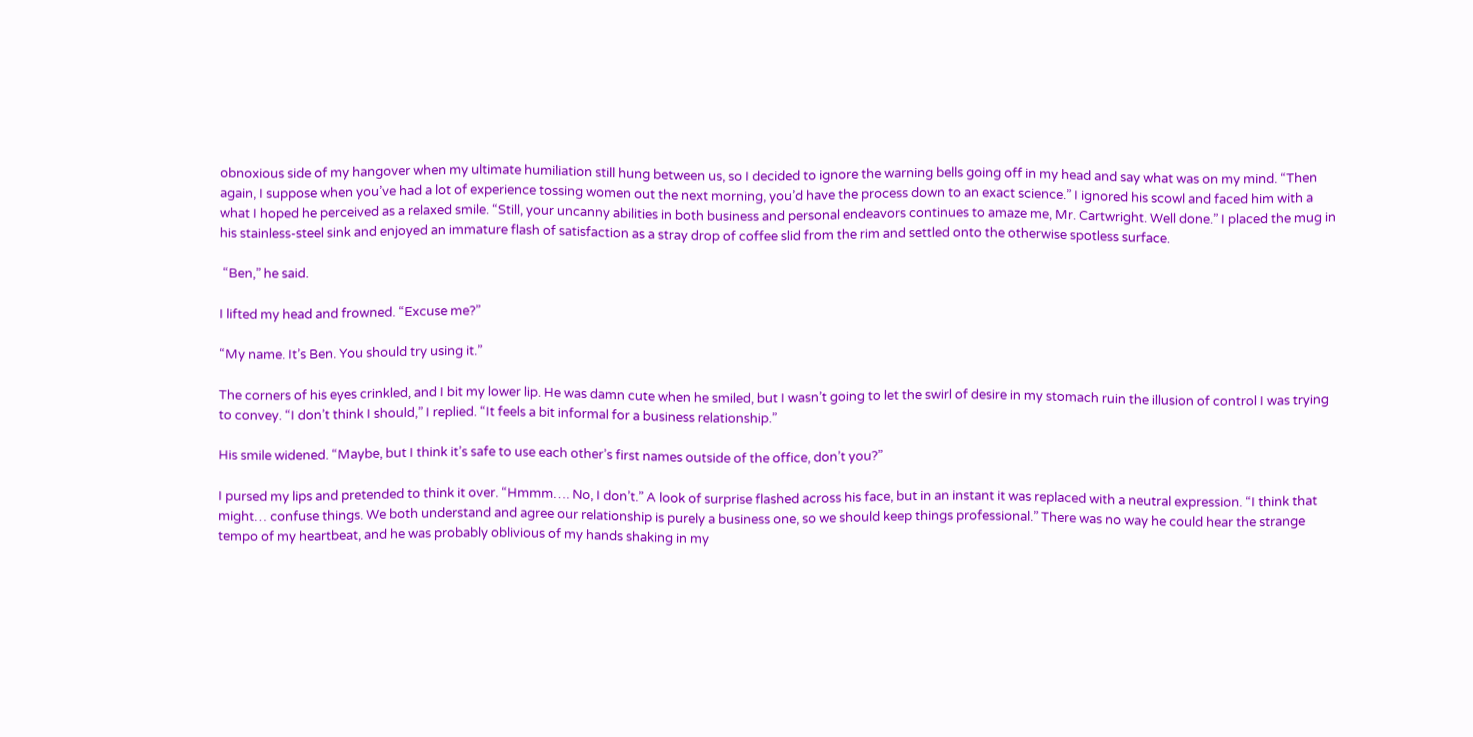obnoxious side of my hangover when my ultimate humiliation still hung between us, so I decided to ignore the warning bells going off in my head and say what was on my mind. “Then again, I suppose when you’ve had a lot of experience tossing women out the next morning, you’d have the process down to an exact science.” I ignored his scowl and faced him with a what I hoped he perceived as a relaxed smile. “Still, your uncanny abilities in both business and personal endeavors continues to amaze me, Mr. Cartwright. Well done.” I placed the mug in his stainless-steel sink and enjoyed an immature flash of satisfaction as a stray drop of coffee slid from the rim and settled onto the otherwise spotless surface.

 “Ben,” he said.

I lifted my head and frowned. “Excuse me?”

“My name. It’s Ben. You should try using it.”

The corners of his eyes crinkled, and I bit my lower lip. He was damn cute when he smiled, but I wasn’t going to let the swirl of desire in my stomach ruin the illusion of control I was trying to convey. “I don’t think I should,” I replied. “It feels a bit informal for a business relationship.”

His smile widened. “Maybe, but I think it’s safe to use each other’s first names outside of the office, don’t you?”

I pursed my lips and pretended to think it over. “Hmmm…. No, I don’t.” A look of surprise flashed across his face, but in an instant it was replaced with a neutral expression. “I think that might… confuse things. We both understand and agree our relationship is purely a business one, so we should keep things professional.” There was no way he could hear the strange tempo of my heartbeat, and he was probably oblivious of my hands shaking in my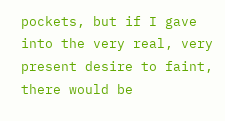pockets, but if I gave into the very real, very present desire to faint, there would be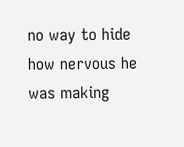no way to hide how nervous he was making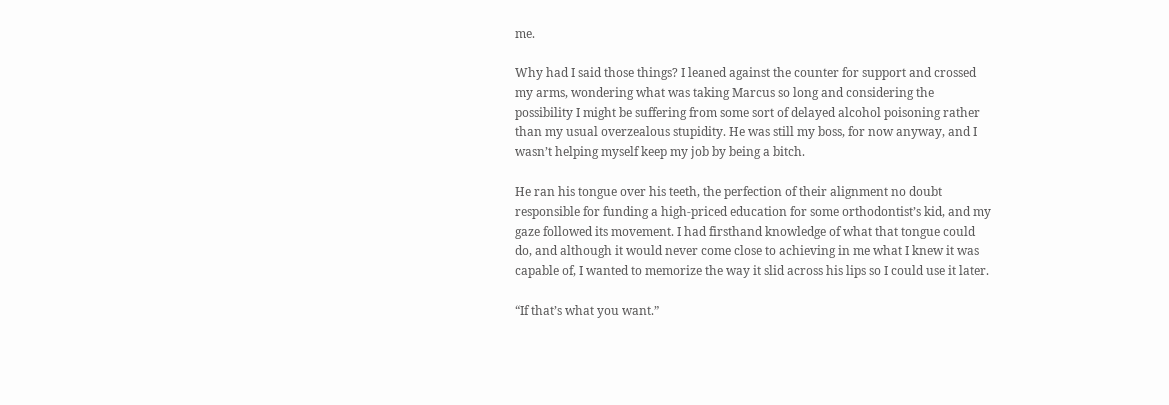me.

Why had I said those things? I leaned against the counter for support and crossed my arms, wondering what was taking Marcus so long and considering the possibility I might be suffering from some sort of delayed alcohol poisoning rather than my usual overzealous stupidity. He was still my boss, for now anyway, and I wasn’t helping myself keep my job by being a bitch.

He ran his tongue over his teeth, the perfection of their alignment no doubt responsible for funding a high-priced education for some orthodontist’s kid, and my gaze followed its movement. I had firsthand knowledge of what that tongue could do, and although it would never come close to achieving in me what I knew it was capable of, I wanted to memorize the way it slid across his lips so I could use it later.

“If that’s what you want.”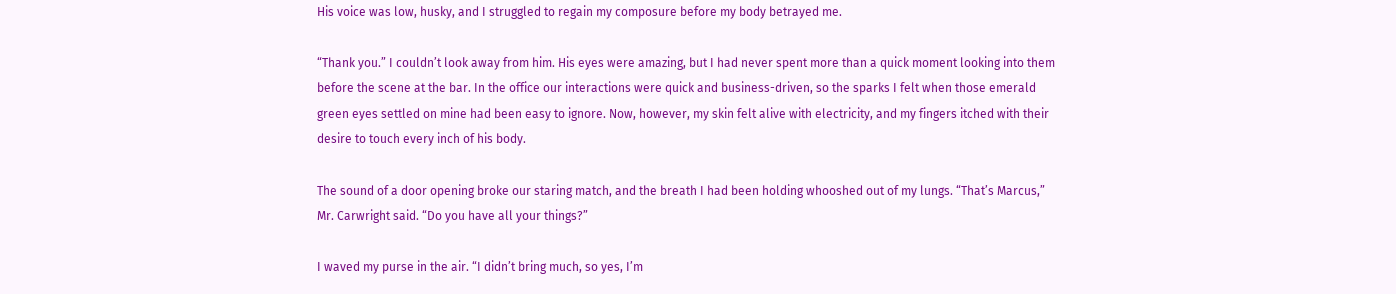His voice was low, husky, and I struggled to regain my composure before my body betrayed me.

“Thank you.” I couldn’t look away from him. His eyes were amazing, but I had never spent more than a quick moment looking into them before the scene at the bar. In the office our interactions were quick and business-driven, so the sparks I felt when those emerald green eyes settled on mine had been easy to ignore. Now, however, my skin felt alive with electricity, and my fingers itched with their desire to touch every inch of his body.

The sound of a door opening broke our staring match, and the breath I had been holding whooshed out of my lungs. “That’s Marcus,” Mr. Carwright said. “Do you have all your things?”

I waved my purse in the air. “I didn’t bring much, so yes, I’m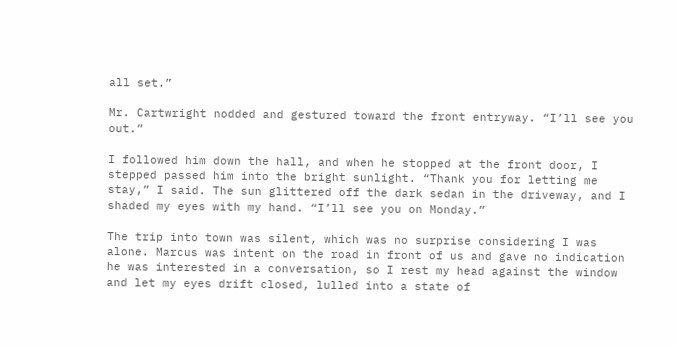all set.”

Mr. Cartwright nodded and gestured toward the front entryway. “I’ll see you out.”

I followed him down the hall, and when he stopped at the front door, I stepped passed him into the bright sunlight. “Thank you for letting me stay,” I said. The sun glittered off the dark sedan in the driveway, and I shaded my eyes with my hand. “I’ll see you on Monday.”

The trip into town was silent, which was no surprise considering I was alone. Marcus was intent on the road in front of us and gave no indication he was interested in a conversation, so I rest my head against the window and let my eyes drift closed, lulled into a state of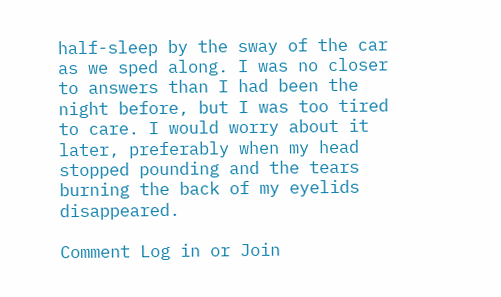half-sleep by the sway of the car as we sped along. I was no closer to answers than I had been the night before, but I was too tired to care. I would worry about it later, preferably when my head stopped pounding and the tears burning the back of my eyelids disappeared.

Comment Log in or Join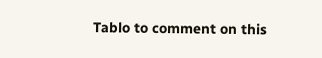Tablo to comment on this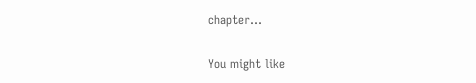chapter...

You might like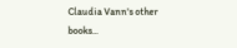Claudia Vann's other books...